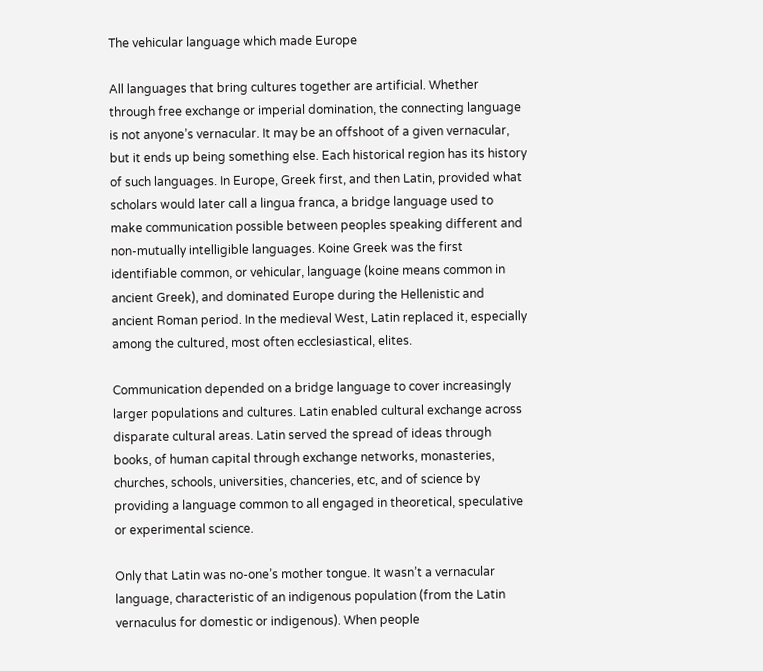The vehicular language which made Europe

All languages that bring cultures together are artificial. Whether through free exchange or imperial domination, the connecting language is not anyone’s vernacular. It may be an offshoot of a given vernacular, but it ends up being something else. Each historical region has its history of such languages. In Europe, Greek first, and then Latin, provided what scholars would later call a lingua franca, a bridge language used to make communication possible between peoples speaking different and non-mutually intelligible languages. Koine Greek was the first identifiable common, or vehicular, language (koine means common in ancient Greek), and dominated Europe during the Hellenistic and ancient Roman period. In the medieval West, Latin replaced it, especially among the cultured, most often ecclesiastical, elites.

Communication depended on a bridge language to cover increasingly larger populations and cultures. Latin enabled cultural exchange across disparate cultural areas. Latin served the spread of ideas through books, of human capital through exchange networks, monasteries, churches, schools, universities, chanceries, etc, and of science by providing a language common to all engaged in theoretical, speculative or experimental science.

Only that Latin was no-one’s mother tongue. It wasn’t a vernacular language, characteristic of an indigenous population (from the Latin vernaculus for domestic or indigenous). When people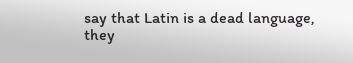say that Latin is a dead language, they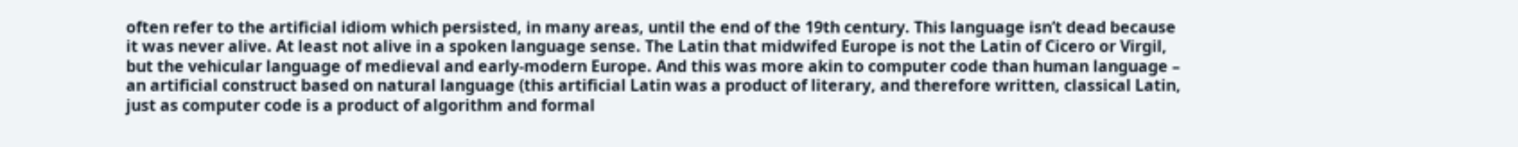often refer to the artificial idiom which persisted, in many areas, until the end of the 19th century. This language isn’t dead because it was never alive. At least not alive in a spoken language sense. The Latin that midwifed Europe is not the Latin of Cicero or Virgil, but the vehicular language of medieval and early-modern Europe. And this was more akin to computer code than human language – an artificial construct based on natural language (this artificial Latin was a product of literary, and therefore written, classical Latin, just as computer code is a product of algorithm and formal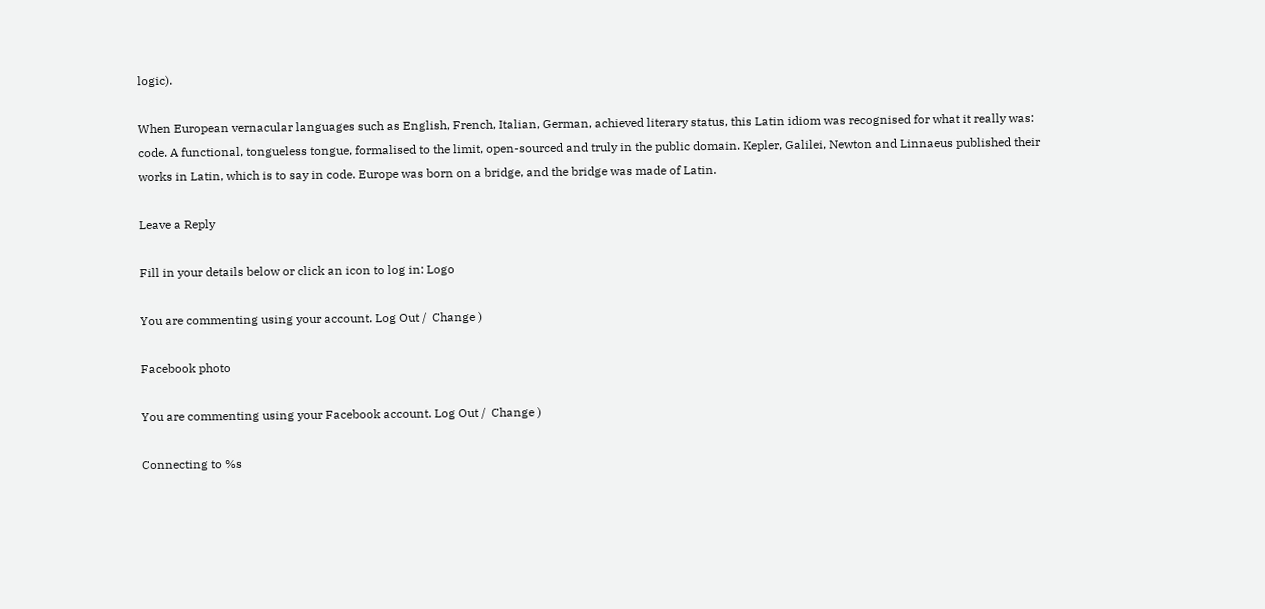logic).

When European vernacular languages such as English, French, Italian, German, achieved literary status, this Latin idiom was recognised for what it really was: code. A functional, tongueless tongue, formalised to the limit, open-sourced and truly in the public domain. Kepler, Galilei, Newton and Linnaeus published their works in Latin, which is to say in code. Europe was born on a bridge, and the bridge was made of Latin.

Leave a Reply

Fill in your details below or click an icon to log in: Logo

You are commenting using your account. Log Out /  Change )

Facebook photo

You are commenting using your Facebook account. Log Out /  Change )

Connecting to %s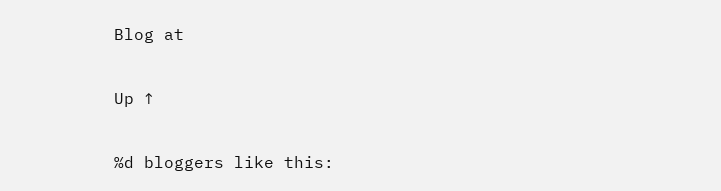Blog at

Up ↑

%d bloggers like this: